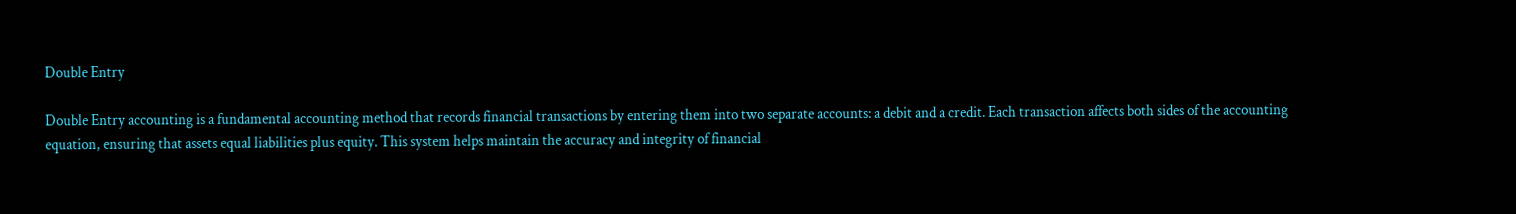Double Entry

Double Entry accounting is a fundamental accounting method that records financial transactions by entering them into two separate accounts: a debit and a credit. Each transaction affects both sides of the accounting equation, ensuring that assets equal liabilities plus equity. This system helps maintain the accuracy and integrity of financial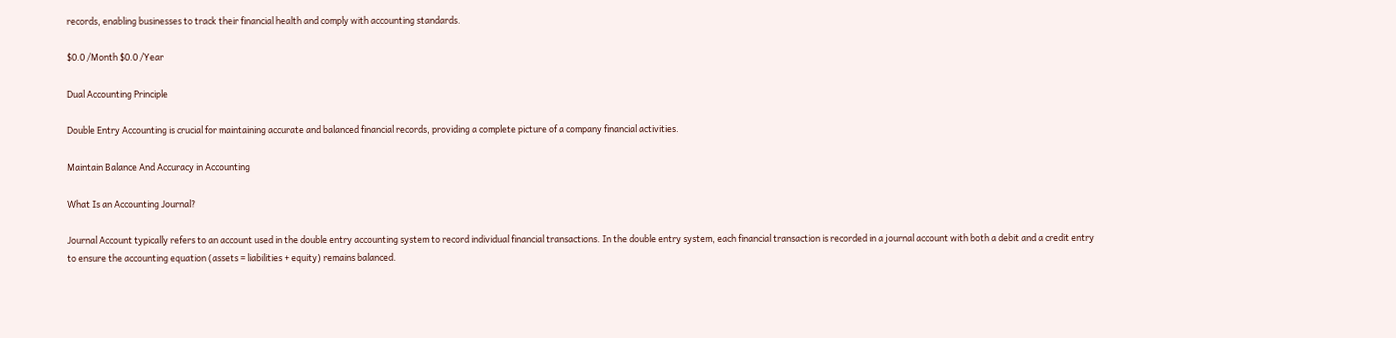records, enabling businesses to track their financial health and comply with accounting standards.

$0.0 /Month $0.0 /Year

Dual Accounting Principle

Double Entry Accounting is crucial for maintaining accurate and balanced financial records, providing a complete picture of a company financial activities.

Maintain Balance And Accuracy in Accounting

What Is an Accounting Journal?

Journal Account typically refers to an account used in the double entry accounting system to record individual financial transactions. In the double entry system, each financial transaction is recorded in a journal account with both a debit and a credit entry to ensure the accounting equation (assets = liabilities + equity) remains balanced.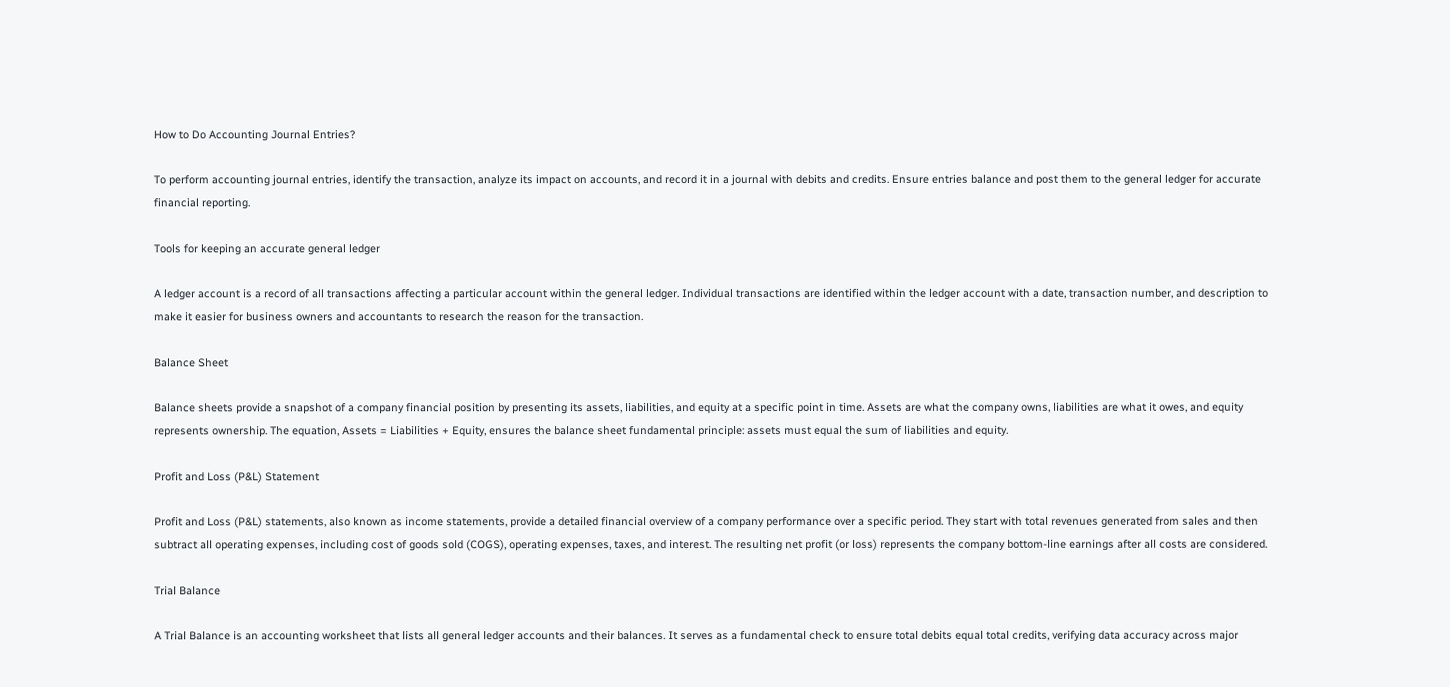How to Do Accounting Journal Entries?

To perform accounting journal entries, identify the transaction, analyze its impact on accounts, and record it in a journal with debits and credits. Ensure entries balance and post them to the general ledger for accurate financial reporting.

Tools for keeping an accurate general ledger

A ledger account is a record of all transactions affecting a particular account within the general ledger. Individual transactions are identified within the ledger account with a date, transaction number, and description to make it easier for business owners and accountants to research the reason for the transaction.

Balance Sheet

Balance sheets provide a snapshot of a company financial position by presenting its assets, liabilities, and equity at a specific point in time. Assets are what the company owns, liabilities are what it owes, and equity represents ownership. The equation, Assets = Liabilities + Equity, ensures the balance sheet fundamental principle: assets must equal the sum of liabilities and equity.

Profit and Loss (P&L) Statement

Profit and Loss (P&L) statements, also known as income statements, provide a detailed financial overview of a company performance over a specific period. They start with total revenues generated from sales and then subtract all operating expenses, including cost of goods sold (COGS), operating expenses, taxes, and interest. The resulting net profit (or loss) represents the company bottom-line earnings after all costs are considered.

Trial Balance

A Trial Balance is an accounting worksheet that lists all general ledger accounts and their balances. It serves as a fundamental check to ensure total debits equal total credits, verifying data accuracy across major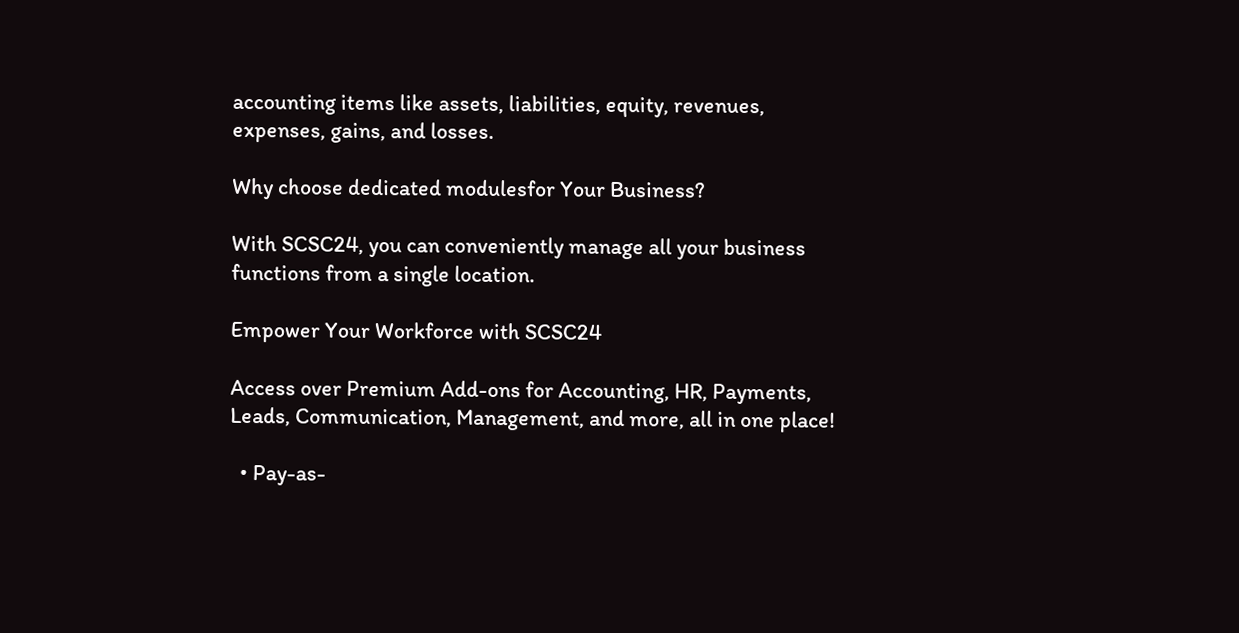accounting items like assets, liabilities, equity, revenues, expenses, gains, and losses.

Why choose dedicated modulesfor Your Business?

With SCSC24, you can conveniently manage all your business functions from a single location.

Empower Your Workforce with SCSC24

Access over Premium Add-ons for Accounting, HR, Payments, Leads, Communication, Management, and more, all in one place!

  • Pay-as-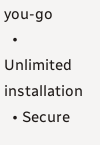you-go
  • Unlimited installation
  • Secure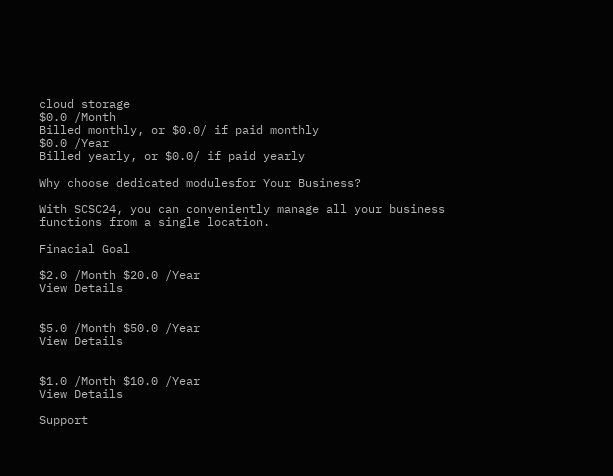cloud storage
$0.0 /Month
Billed monthly, or $0.0/ if paid monthly
$0.0 /Year
Billed yearly, or $0.0/ if paid yearly

Why choose dedicated modulesfor Your Business?

With SCSC24, you can conveniently manage all your business functions from a single location.

Finacial Goal

$2.0 /Month $20.0 /Year
View Details


$5.0 /Month $50.0 /Year
View Details


$1.0 /Month $10.0 /Year
View Details

Support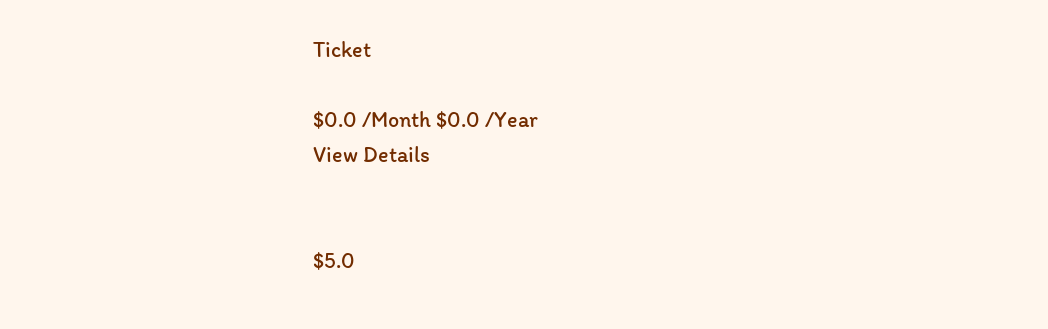Ticket

$0.0 /Month $0.0 /Year
View Details


$5.0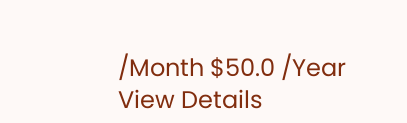/Month $50.0 /Year
View Details